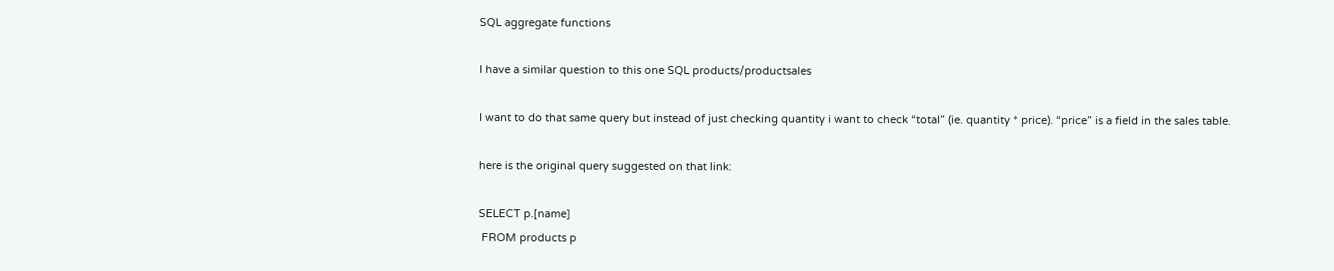SQL aggregate functions

I have a similar question to this one SQL products/productsales

I want to do that same query but instead of just checking quantity i want to check “total” (ie. quantity * price). “price” is a field in the sales table.

here is the original query suggested on that link:

SELECT p.[name]
 FROM products p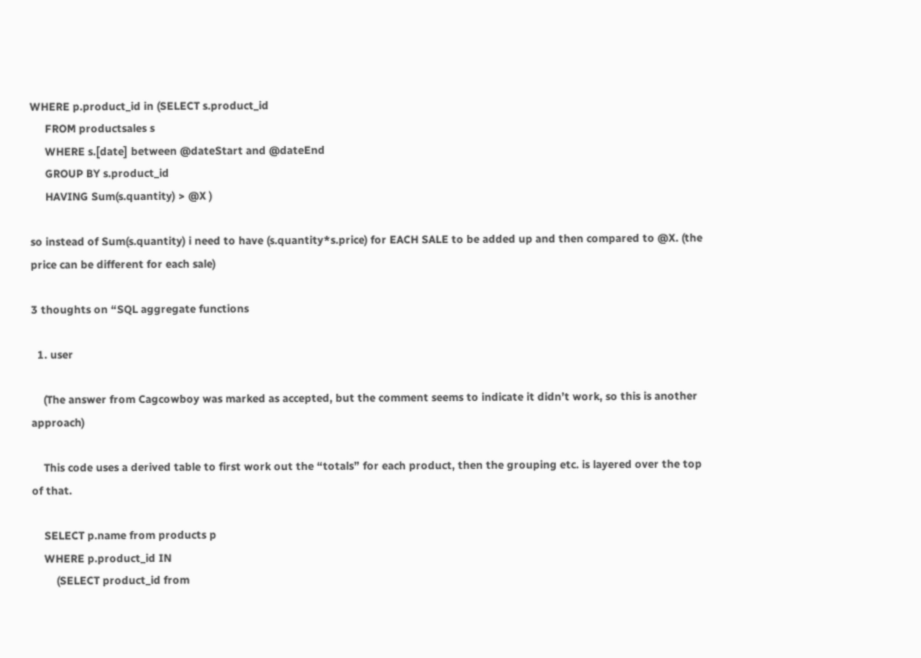WHERE p.product_id in (SELECT s.product_id
     FROM productsales s
     WHERE s.[date] between @dateStart and @dateEnd
     GROUP BY s.product_id
     HAVING Sum(s.quantity) > @X )

so instead of Sum(s.quantity) i need to have (s.quantity*s.price) for EACH SALE to be added up and then compared to @X. (the price can be different for each sale)

3 thoughts on “SQL aggregate functions

  1. user

    (The answer from Cagcowboy was marked as accepted, but the comment seems to indicate it didn’t work, so this is another approach)

    This code uses a derived table to first work out the “totals” for each product, then the grouping etc. is layered over the top of that.

    SELECT p.name from products p
    WHERE p.product_id IN
        (SELECT product_id from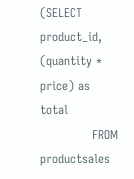(SELECT product_id, (quantity * price) as total
             FROM productsales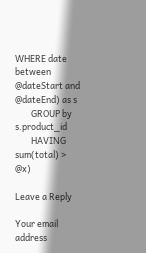WHERE date between @dateStart and @dateEnd) as s
        GROUP by s.product_id
        HAVING sum(total) > @x)

Leave a Reply

Your email address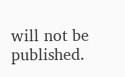will not be published.